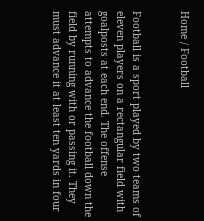Home / Football


Football is a sport played by two teams of eleven players on a rectangular field with goalposts at each end. The offense attempts to advance the football down the field by running with or passing it. They must advance it at least ten yards in four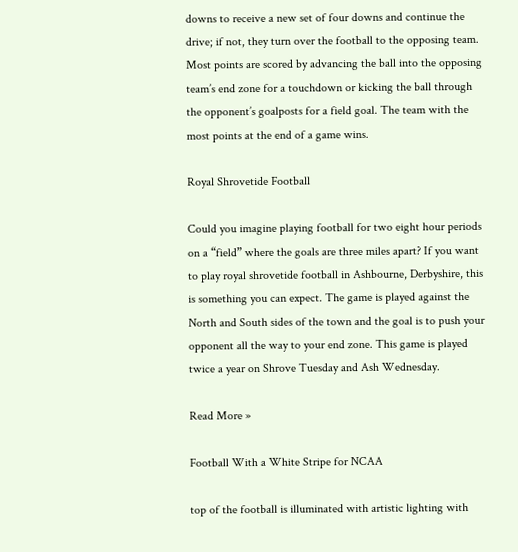downs to receive a new set of four downs and continue the drive; if not, they turn over the football to the opposing team. Most points are scored by advancing the ball into the opposing team’s end zone for a touchdown or kicking the ball through the opponent’s goalposts for a field goal. The team with the most points at the end of a game wins.

Royal Shrovetide Football

Could you imagine playing football for two eight hour periods on a “field” where the goals are three miles apart? If you want to play royal shrovetide football in Ashbourne, Derbyshire, this is something you can expect. The game is played against the North and South sides of the town and the goal is to push your opponent all the way to your end zone. This game is played twice a year on Shrove Tuesday and Ash Wednesday.

Read More »

Football With a White Stripe for NCAA

top of the football is illuminated with artistic lighting with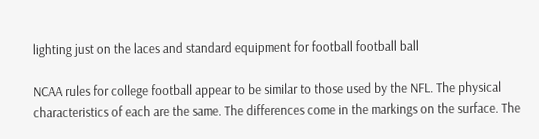lighting just on the laces and standard equipment for football football ball

NCAA rules for college football appear to be similar to those used by the NFL. The physical characteristics of each are the same. The differences come in the markings on the surface. The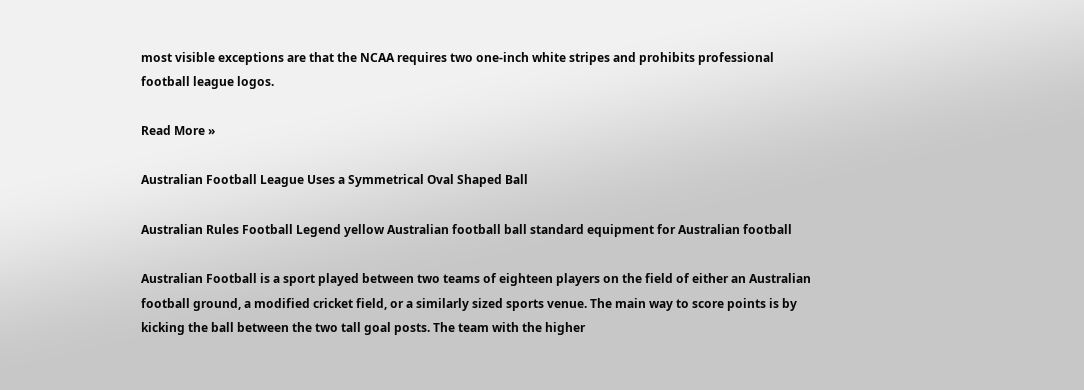most visible exceptions are that the NCAA requires two one-inch white stripes and prohibits professional football league logos.

Read More »

Australian Football League Uses a Symmetrical Oval Shaped Ball

Australian Rules Football Legend yellow Australian football ball standard equipment for Australian football

Australian Football is a sport played between two teams of eighteen players on the field of either an Australian football ground, a modified cricket field, or a similarly sized sports venue. The main way to score points is by kicking the ball between the two tall goal posts. The team with the higher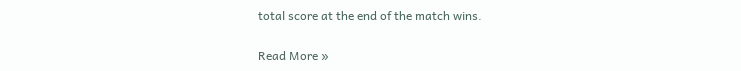total score at the end of the match wins.

Read More »